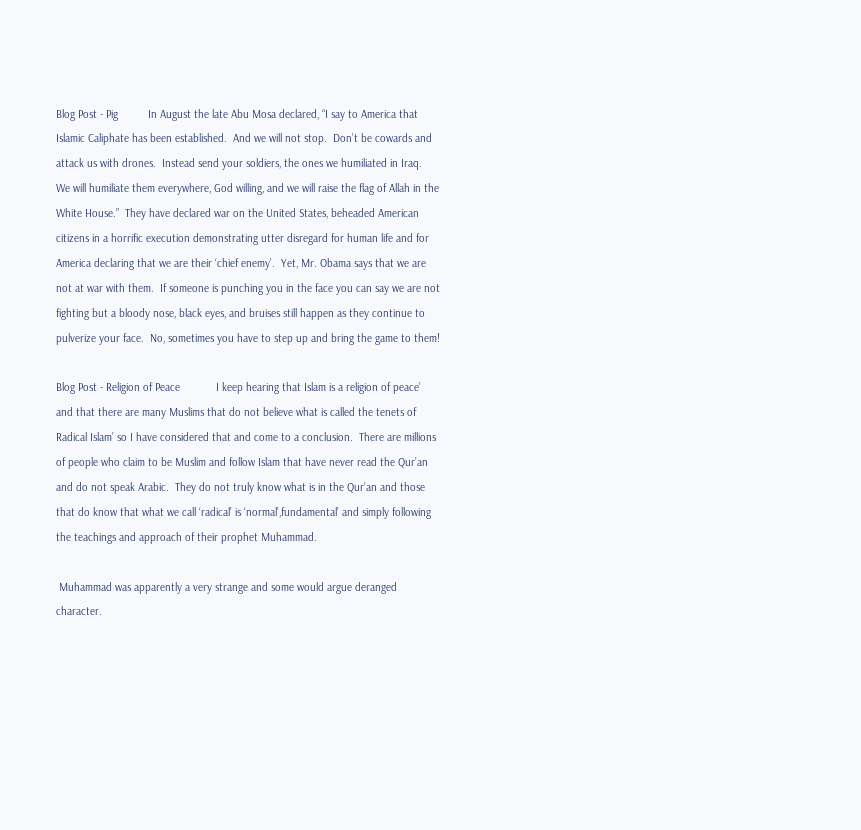Blog Post - Pig          In August the late Abu Mosa declared, “I say to America that Islamic Caliphate has been established.  And we will not stop.  Don’t be cowards and attack us with drones.  Instead send your soldiers, the ones we humiliated in Iraq.  We will humiliate them everywhere, God willing, and we will raise the flag of Allah in the White House.”  They have declared war on the United States, beheaded American citizens in a horrific execution demonstrating utter disregard for human life and for America declaring that we are their ‘chief enemy’.  Yet, Mr. Obama says that we are not at war with them.  If someone is punching you in the face you can say we are not fighting but a bloody nose, black eyes, and bruises still happen as they continue to pulverize your face.  No, sometimes you have to step up and bring the game to them!

Blog Post - Religion of Peace            I keep hearing that Islam is a religion of peace’ and that there are many Muslims that do not believe what is called the tenets of Radical Islam’ so I have considered that and come to a conclusion.  There are millions of people who claim to be Muslim and follow Islam that have never read the Qur’an and do not speak Arabic.  They do not truly know what is in the Qur’an and those that do know that what we call ‘radical’ is ‘normal’,fundamental’ and simply following the teachings and approach of their prophet Muhammad.

 Muhammad was apparently a very strange and some would argue deranged character.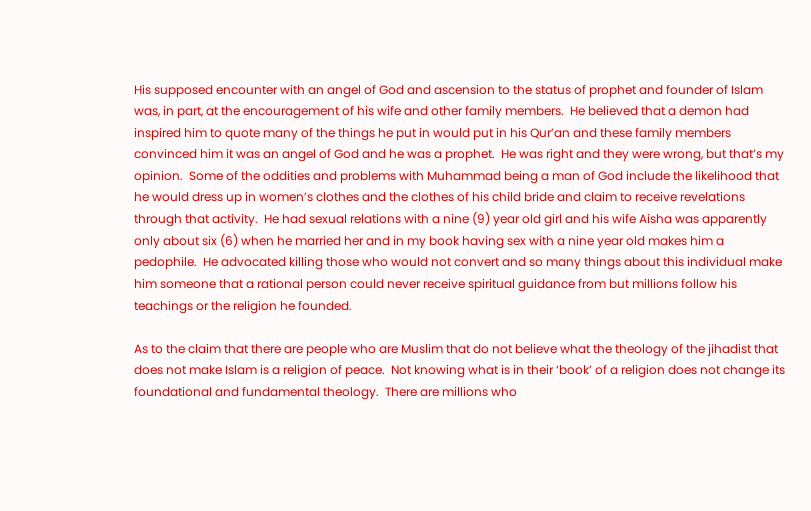His supposed encounter with an angel of God and ascension to the status of prophet and founder of Islam was, in part, at the encouragement of his wife and other family members.  He believed that a demon had inspired him to quote many of the things he put in would put in his Qur’an and these family members convinced him it was an angel of God and he was a prophet.  He was right and they were wrong, but that’s my opinion.  Some of the oddities and problems with Muhammad being a man of God include the likelihood that he would dress up in women’s clothes and the clothes of his child bride and claim to receive revelations through that activity.  He had sexual relations with a nine (9) year old girl and his wife Aisha was apparently only about six (6) when he married her and in my book having sex with a nine year old makes him a pedophile.  He advocated killing those who would not convert and so many things about this individual make him someone that a rational person could never receive spiritual guidance from but millions follow his teachings or the religion he founded.

As to the claim that there are people who are Muslim that do not believe what the theology of the jihadist that does not make Islam is a religion of peace.  Not knowing what is in their ‘book’ of a religion does not change its foundational and fundamental theology.  There are millions who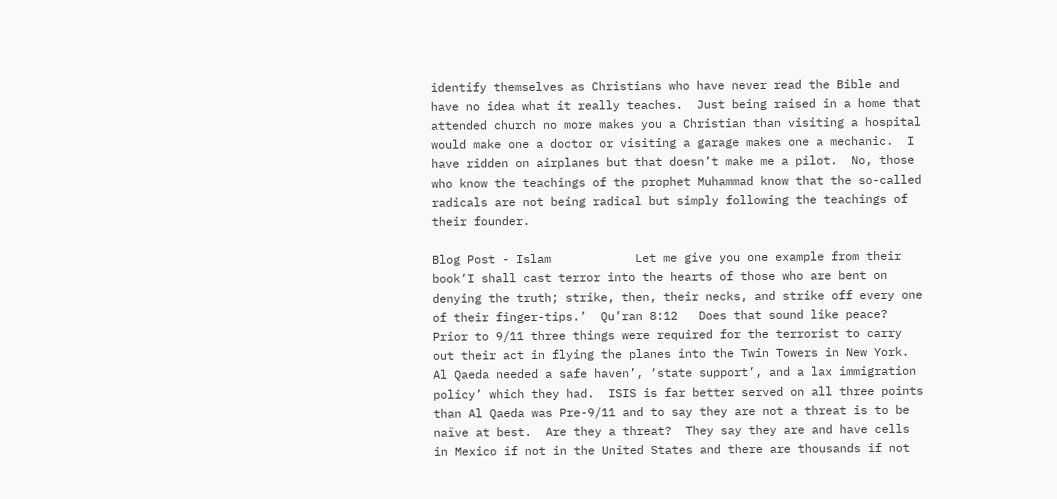identify themselves as Christians who have never read the Bible and have no idea what it really teaches.  Just being raised in a home that attended church no more makes you a Christian than visiting a hospital would make one a doctor or visiting a garage makes one a mechanic.  I have ridden on airplanes but that doesn’t make me a pilot.  No, those who know the teachings of the prophet Muhammad know that the so-called radicals are not being radical but simply following the teachings of their founder.

Blog Post - Islam            Let me give you one example from their book‘I shall cast terror into the hearts of those who are bent on denying the truth; strike, then, their necks, and strike off every one of their finger-tips.’  Qu’ran 8:12   Does that sound like peace?  Prior to 9/11 three things were required for the terrorist to carry out their act in flying the planes into the Twin Towers in New York.  Al Qaeda needed a safe haven’, ‘state support’, and a lax immigration policy’ which they had.  ISIS is far better served on all three points than Al Qaeda was Pre-9/11 and to say they are not a threat is to be naïve at best.  Are they a threat?  They say they are and have cells in Mexico if not in the United States and there are thousands if not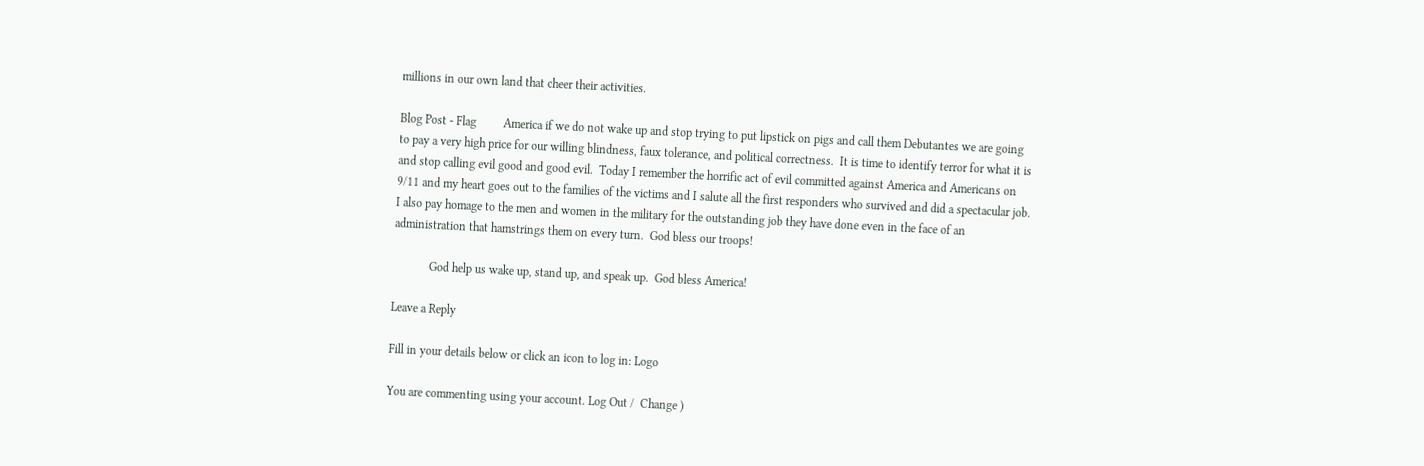millions in our own land that cheer their activities.

Blog Post - Flag         America if we do not wake up and stop trying to put lipstick on pigs and call them Debutantes we are going to pay a very high price for our willing blindness, faux tolerance, and political correctness.  It is time to identify terror for what it is and stop calling evil good and good evil.  Today I remember the horrific act of evil committed against America and Americans on 9/11 and my heart goes out to the families of the victims and I salute all the first responders who survived and did a spectacular job.  I also pay homage to the men and women in the military for the outstanding job they have done even in the face of an administration that hamstrings them on every turn.  God bless our troops!

            God help us wake up, stand up, and speak up.  God bless America!

Leave a Reply

Fill in your details below or click an icon to log in: Logo

You are commenting using your account. Log Out /  Change )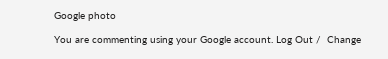Google photo

You are commenting using your Google account. Log Out /  Change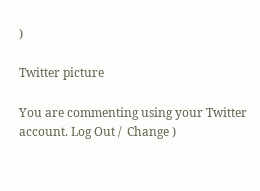)

Twitter picture

You are commenting using your Twitter account. Log Out /  Change )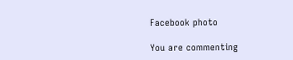Facebook photo

You are commenting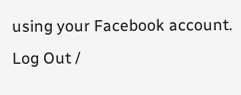using your Facebook account. Log Out /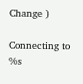Change )

Connecting to %s